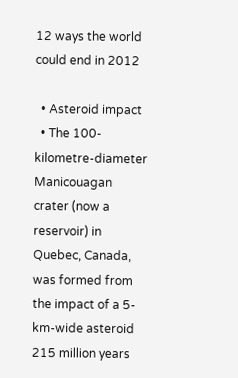12 ways the world could end in 2012

  • Asteroid impact
  • The 100-kilometre-diameter Manicouagan crater (now a reservoir) in Quebec, Canada, was formed from the impact of a 5-km-wide asteroid 215 million years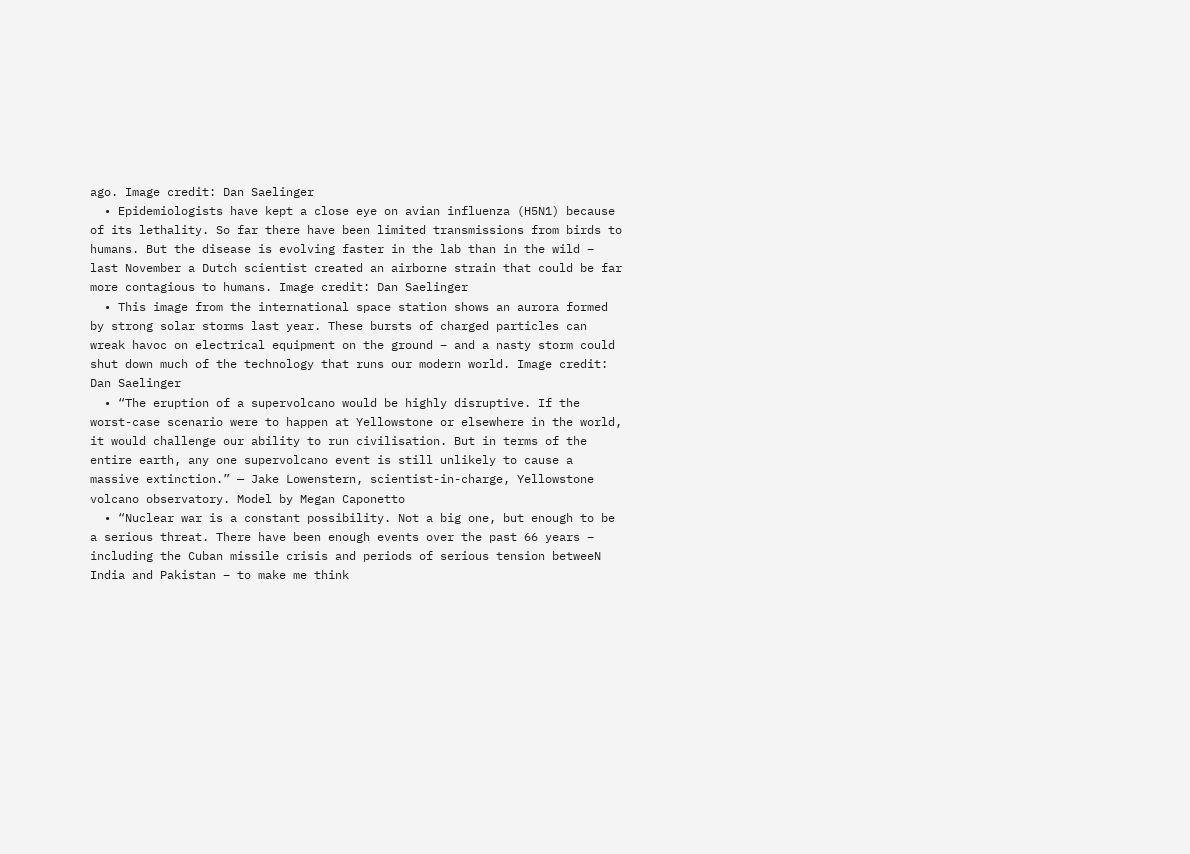ago. Image credit: Dan Saelinger
  • Epidemiologists have kept a close eye on avian influenza (H5N1) because of its lethality. So far there have been limited transmissions from birds to humans. But the disease is evolving faster in the lab than in the wild – last November a Dutch scientist created an airborne strain that could be far more contagious to humans. Image credit: Dan Saelinger
  • This image from the international space station shows an aurora formed by strong solar storms last year. These bursts of charged particles can wreak havoc on electrical equipment on the ground – and a nasty storm could shut down much of the technology that runs our modern world. Image credit: Dan Saelinger
  • “The eruption of a supervolcano would be highly disruptive. If the worst-case scenario were to happen at Yellowstone or elsewhere in the world, it would challenge our ability to run civilisation. But in terms of the entire earth, any one supervolcano event is still unlikely to cause a massive extinction.” — Jake Lowenstern, scientist-in-charge, Yellowstone volcano observatory. Model by Megan Caponetto
  • “Nuclear war is a constant possibility. Not a big one, but enough to be a serious threat. There have been enough events over the past 66 years – including the Cuban missile crisis and periods of serious tension betweeN India and Pakistan – to make me think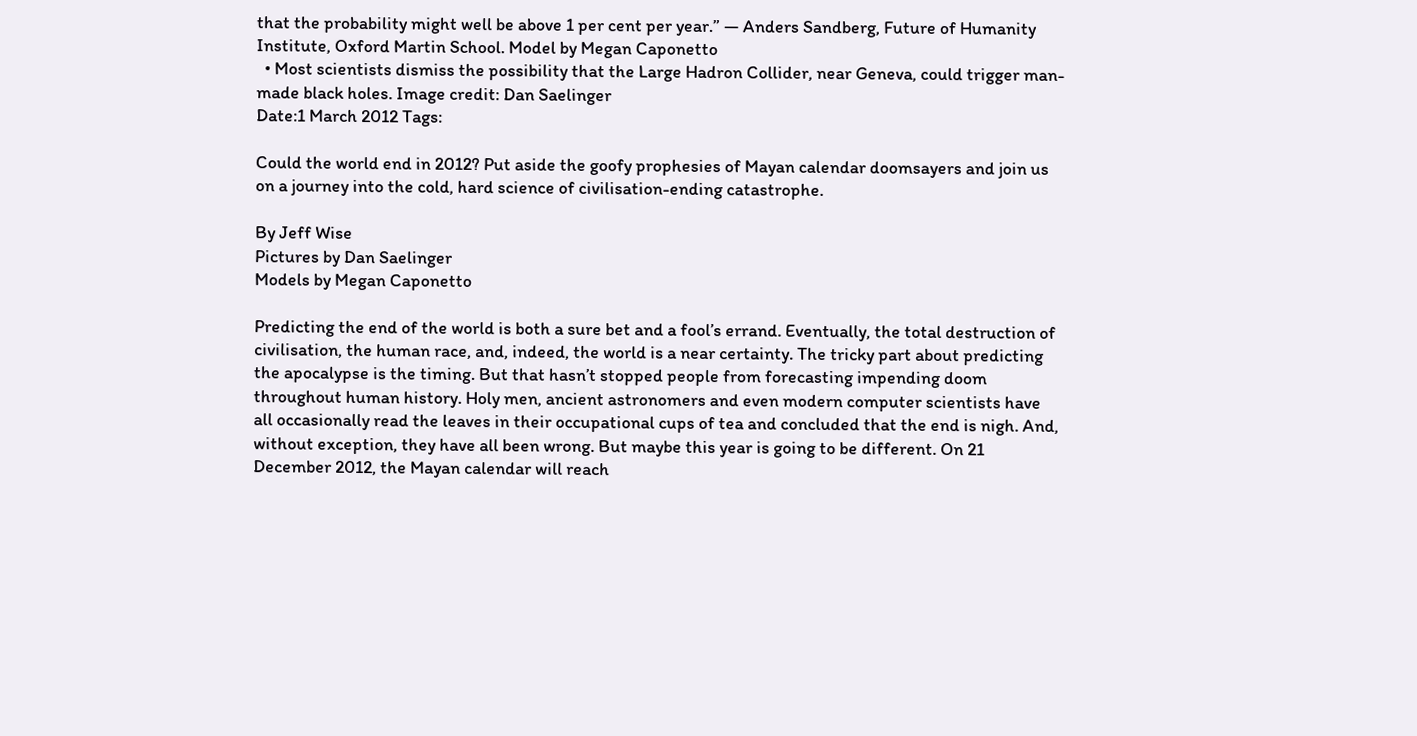that the probability might well be above 1 per cent per year.” — Anders Sandberg, Future of Humanity Institute, Oxford Martin School. Model by Megan Caponetto
  • Most scientists dismiss the possibility that the Large Hadron Collider, near Geneva, could trigger man-made black holes. Image credit: Dan Saelinger
Date:1 March 2012 Tags:

Could the world end in 2012? Put aside the goofy prophesies of Mayan calendar doomsayers and join us on a journey into the cold, hard science of civilisation-ending catastrophe.

By Jeff Wise
Pictures by Dan Saelinger
Models by Megan Caponetto

Predicting the end of the world is both a sure bet and a fool’s errand. Eventually, the total destruction of civilisation, the human race, and, indeed, the world is a near certainty. The tricky part about predicting the apocalypse is the timing. But that hasn’t stopped people from forecasting impending doom throughout human history. Holy men, ancient astronomers and even modern computer scientists have all occasionally read the leaves in their occupational cups of tea and concluded that the end is nigh. And, without exception, they have all been wrong. But maybe this year is going to be different. On 21 December 2012, the Mayan calendar will reach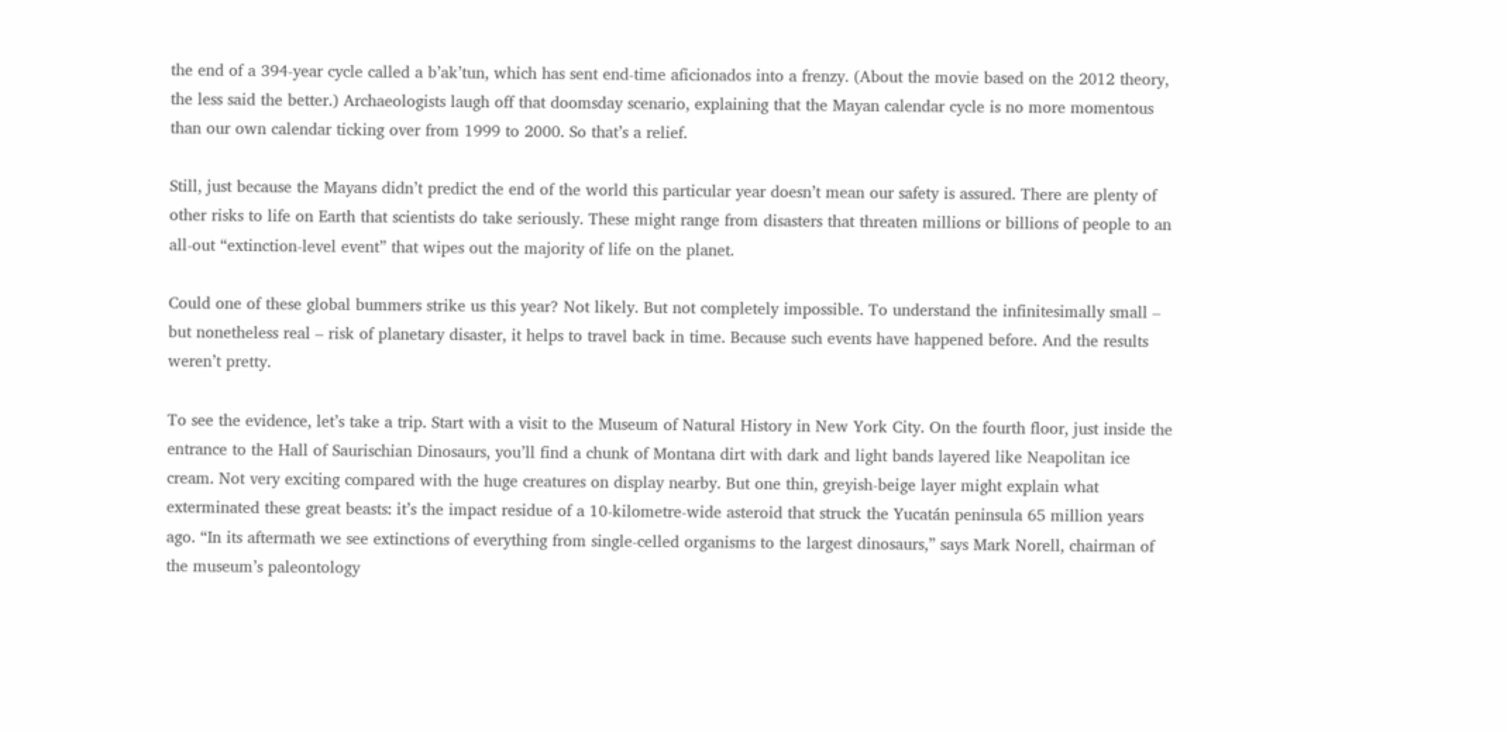the end of a 394-year cycle called a b’ak’tun, which has sent end-time aficionados into a frenzy. (About the movie based on the 2012 theory, the less said the better.) Archaeologists laugh off that doomsday scenario, explaining that the Mayan calendar cycle is no more momentous than our own calendar ticking over from 1999 to 2000. So that’s a relief.

Still, just because the Mayans didn’t predict the end of the world this particular year doesn’t mean our safety is assured. There are plenty of other risks to life on Earth that scientists do take seriously. These might range from disasters that threaten millions or billions of people to an all-out “extinction-level event” that wipes out the majority of life on the planet.

Could one of these global bummers strike us this year? Not likely. But not completely impossible. To understand the infinitesimally small – but nonetheless real – risk of planetary disaster, it helps to travel back in time. Because such events have happened before. And the results weren’t pretty.

To see the evidence, let’s take a trip. Start with a visit to the Museum of Natural History in New York City. On the fourth floor, just inside the entrance to the Hall of Saurischian Dinosaurs, you’ll find a chunk of Montana dirt with dark and light bands layered like Neapolitan ice cream. Not very exciting compared with the huge creatures on display nearby. But one thin, greyish-beige layer might explain what exterminated these great beasts: it’s the impact residue of a 10-kilometre-wide asteroid that struck the Yucatán peninsula 65 million years ago. “In its aftermath we see extinctions of everything from single-celled organisms to the largest dinosaurs,” says Mark Norell, chairman of the museum’s paleontology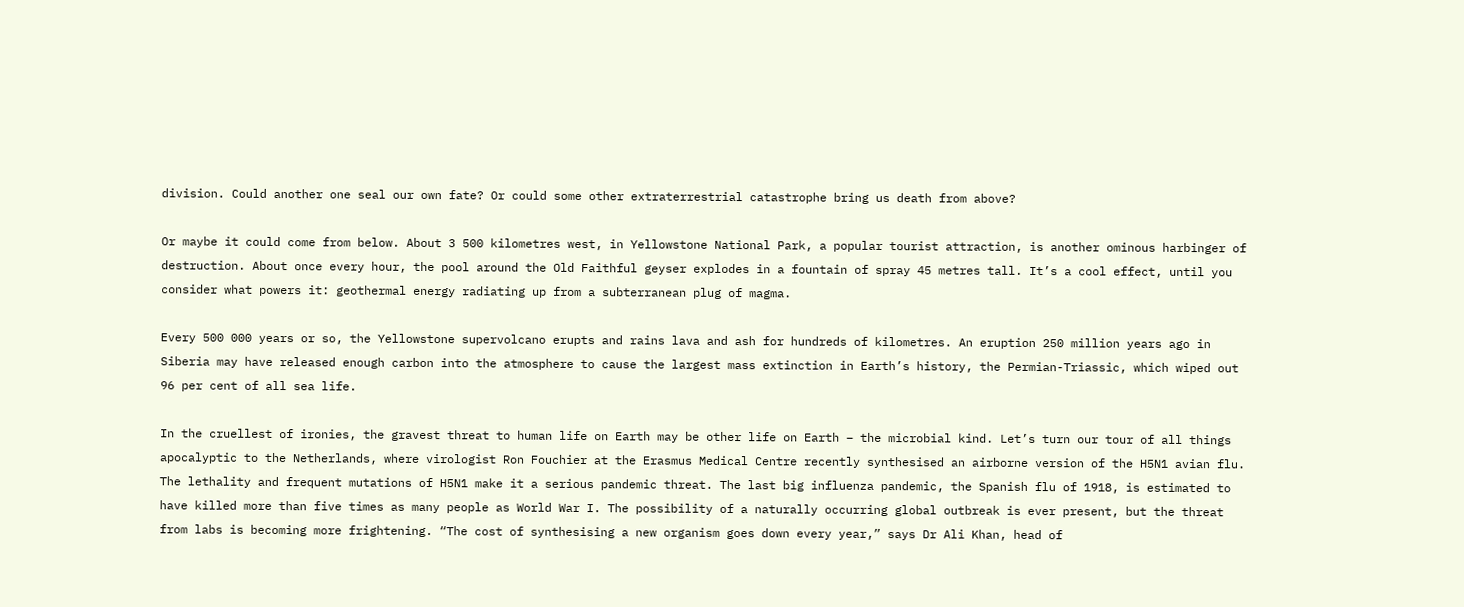division. Could another one seal our own fate? Or could some other extraterrestrial catastrophe bring us death from above?

Or maybe it could come from below. About 3 500 kilometres west, in Yellowstone National Park, a popular tourist attraction, is another ominous harbinger of destruction. About once every hour, the pool around the Old Faithful geyser explodes in a fountain of spray 45 metres tall. It’s a cool effect, until you consider what powers it: geothermal energy radiating up from a subterranean plug of magma.

Every 500 000 years or so, the Yellowstone supervolcano erupts and rains lava and ash for hundreds of kilometres. An eruption 250 million years ago in Siberia may have released enough carbon into the atmosphere to cause the largest mass extinction in Earth’s history, the Permian-Triassic, which wiped out 96 per cent of all sea life.

In the cruellest of ironies, the gravest threat to human life on Earth may be other life on Earth – the microbial kind. Let’s turn our tour of all things apocalyptic to the Netherlands, where virologist Ron Fouchier at the Erasmus Medical Centre recently synthesised an airborne version of the H5N1 avian flu. The lethality and frequent mutations of H5N1 make it a serious pandemic threat. The last big influenza pandemic, the Spanish flu of 1918, is estimated to have killed more than five times as many people as World War I. The possibility of a naturally occurring global outbreak is ever present, but the threat from labs is becoming more frightening. “The cost of synthesising a new organism goes down every year,” says Dr Ali Khan, head of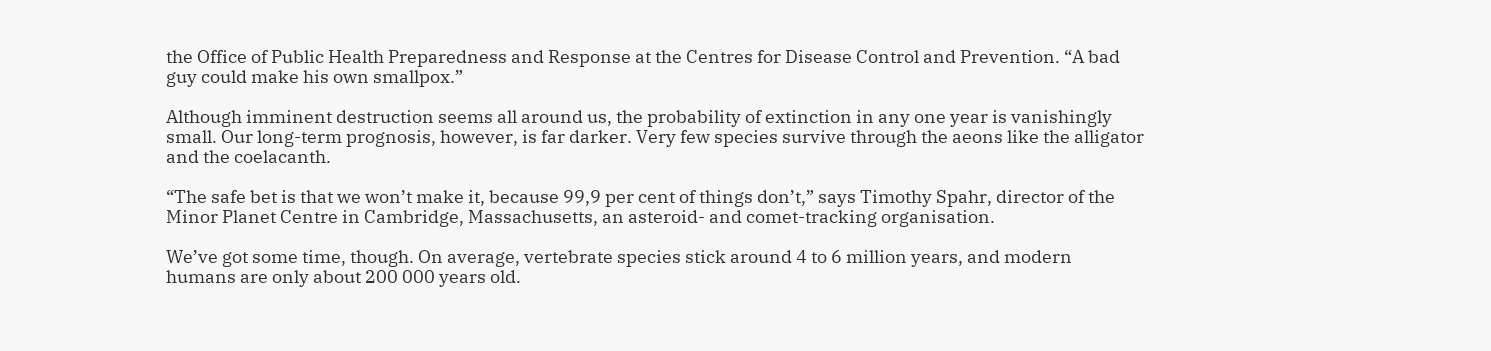the Office of Public Health Preparedness and Response at the Centres for Disease Control and Prevention. “A bad guy could make his own smallpox.”

Although imminent destruction seems all around us, the probability of extinction in any one year is vanishingly small. Our long-term prognosis, however, is far darker. Very few species survive through the aeons like the alligator and the coelacanth.

“The safe bet is that we won’t make it, because 99,9 per cent of things don’t,” says Timothy Spahr, director of the Minor Planet Centre in Cambridge, Massachusetts, an asteroid- and comet-tracking organisation.

We’ve got some time, though. On average, vertebrate species stick around 4 to 6 million years, and modern humans are only about 200 000 years old.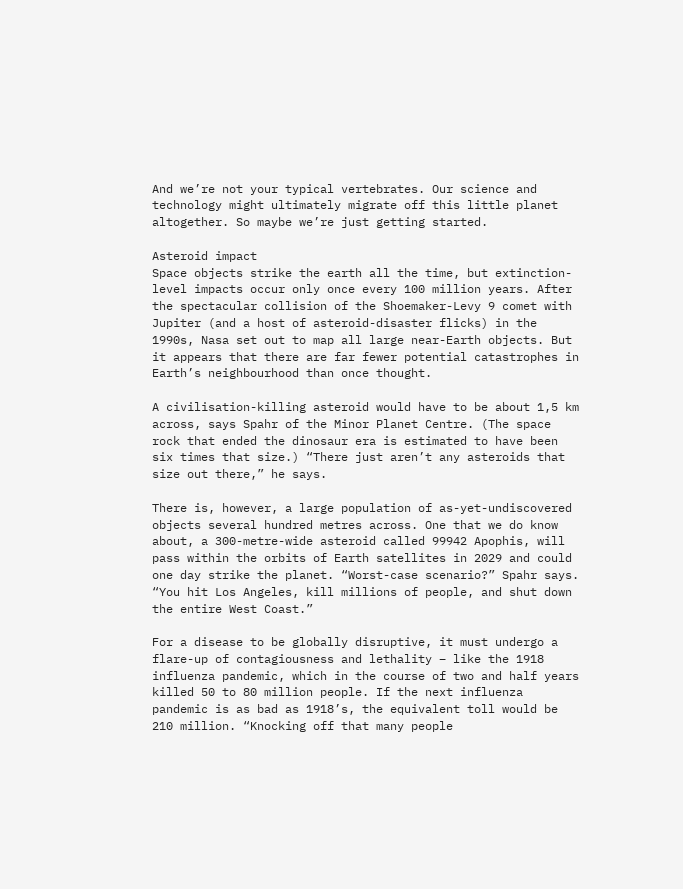And we’re not your typical vertebrates. Our science and technology might ultimately migrate off this little planet altogether. So maybe we’re just getting started.

Asteroid impact
Space objects strike the earth all the time, but extinction-level impacts occur only once every 100 million years. After the spectacular collision of the Shoemaker-Levy 9 comet with Jupiter (and a host of asteroid-disaster flicks) in the 1990s, Nasa set out to map all large near-Earth objects. But it appears that there are far fewer potential catastrophes in Earth’s neighbourhood than once thought.

A civilisation-killing asteroid would have to be about 1,5 km across, says Spahr of the Minor Planet Centre. (The space rock that ended the dinosaur era is estimated to have been six times that size.) “There just aren’t any asteroids that size out there,” he says.

There is, however, a large population of as-yet-undiscovered objects several hundred metres across. One that we do know about, a 300-metre-wide asteroid called 99942 Apophis, will pass within the orbits of Earth satellites in 2029 and could one day strike the planet. “Worst-case scenario?” Spahr says. “You hit Los Angeles, kill millions of people, and shut down the entire West Coast.”

For a disease to be globally disruptive, it must undergo a flare-up of contagiousness and lethality – like the 1918 influenza pandemic, which in the course of two and half years killed 50 to 80 million people. If the next influenza pandemic is as bad as 1918’s, the equivalent toll would be 210 million. “Knocking off that many people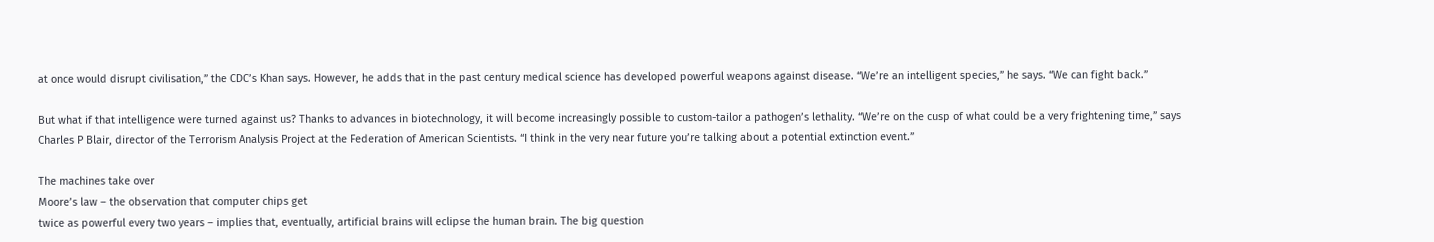at once would disrupt civilisation,” the CDC’s Khan says. However, he adds that in the past century medical science has developed powerful weapons against disease. “We’re an intelligent species,” he says. “We can fight back.”

But what if that intelligence were turned against us? Thanks to advances in biotechnology, it will become increasingly possible to custom-tailor a pathogen’s lethality. “We’re on the cusp of what could be a very frightening time,” says Charles P Blair, director of the Terrorism Analysis Project at the Federation of American Scientists. “I think in the very near future you’re talking about a potential extinction event.”

The machines take over
Moore’s law – the observation that computer chips get
twice as powerful every two years – implies that, eventually, artificial brains will eclipse the human brain. The big question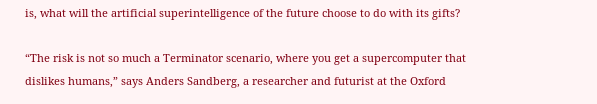is, what will the artificial superintelligence of the future choose to do with its gifts?

“The risk is not so much a Terminator scenario, where you get a supercomputer that dislikes humans,” says Anders Sandberg, a researcher and futurist at the Oxford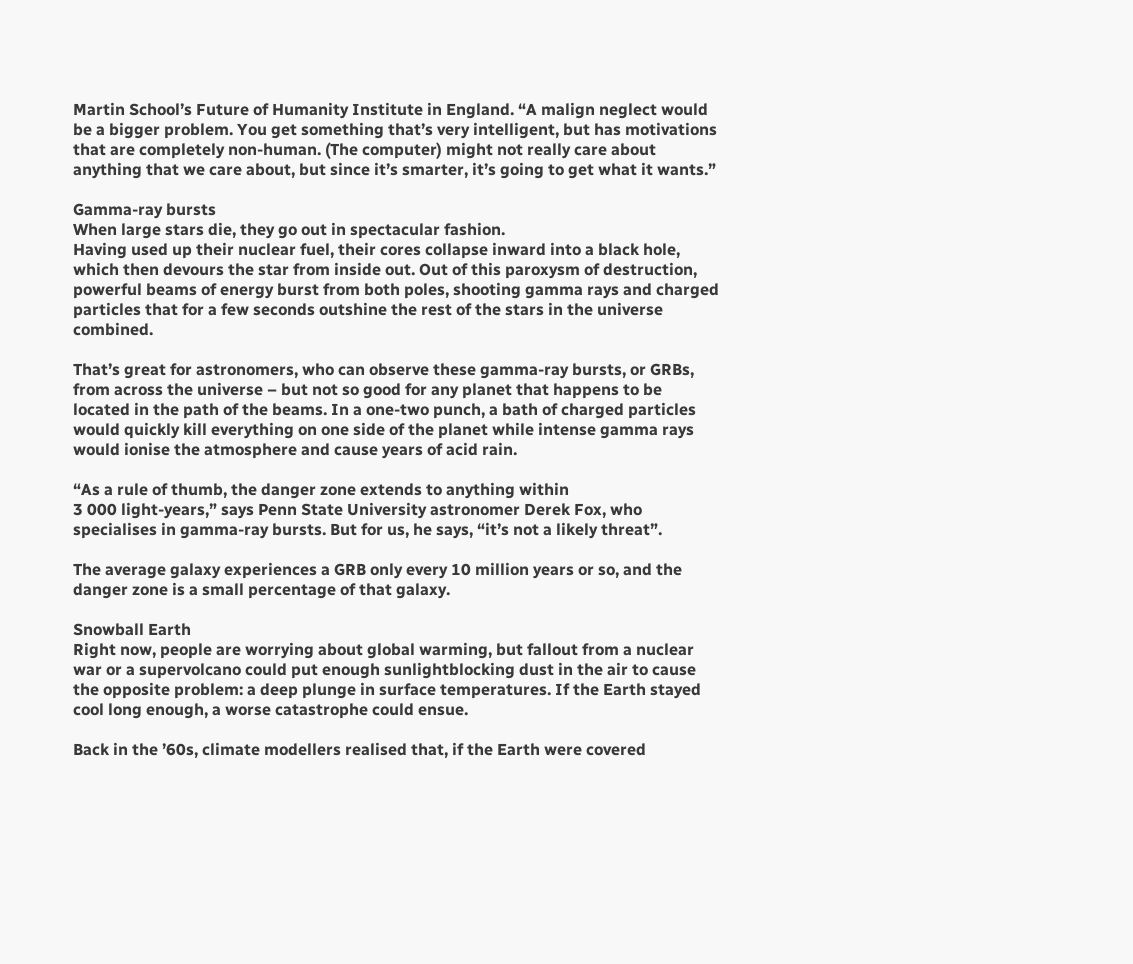Martin School’s Future of Humanity Institute in England. “A malign neglect would be a bigger problem. You get something that’s very intelligent, but has motivations that are completely non-human. (The computer) might not really care about anything that we care about, but since it’s smarter, it’s going to get what it wants.”

Gamma-ray bursts
When large stars die, they go out in spectacular fashion.
Having used up their nuclear fuel, their cores collapse inward into a black hole, which then devours the star from inside out. Out of this paroxysm of destruction, powerful beams of energy burst from both poles, shooting gamma rays and charged particles that for a few seconds outshine the rest of the stars in the universe combined.

That’s great for astronomers, who can observe these gamma-ray bursts, or GRBs, from across the universe – but not so good for any planet that happens to be located in the path of the beams. In a one-two punch, a bath of charged particles would quickly kill everything on one side of the planet while intense gamma rays would ionise the atmosphere and cause years of acid rain.

“As a rule of thumb, the danger zone extends to anything within
3 000 light-years,” says Penn State University astronomer Derek Fox, who specialises in gamma-ray bursts. But for us, he says, “it’s not a likely threat”.

The average galaxy experiences a GRB only every 10 million years or so, and the danger zone is a small percentage of that galaxy.

Snowball Earth
Right now, people are worrying about global warming, but fallout from a nuclear war or a supervolcano could put enough sunlightblocking dust in the air to cause the opposite problem: a deep plunge in surface temperatures. If the Earth stayed cool long enough, a worse catastrophe could ensue.

Back in the ’60s, climate modellers realised that, if the Earth were covered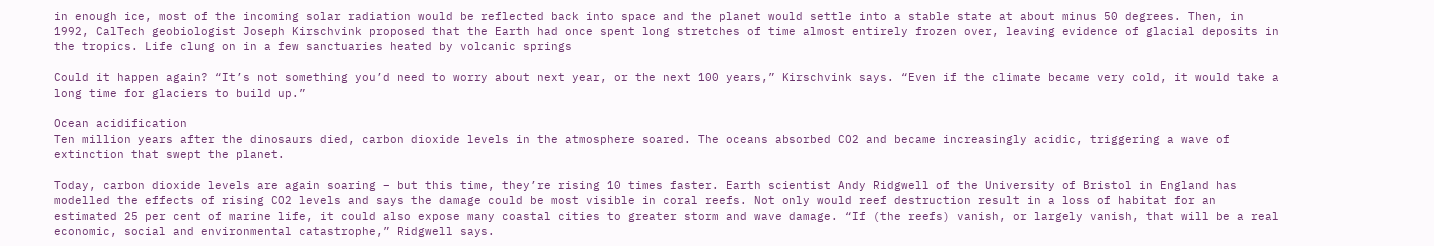in enough ice, most of the incoming solar radiation would be reflected back into space and the planet would settle into a stable state at about minus 50 degrees. Then, in 1992, CalTech geobiologist Joseph Kirschvink proposed that the Earth had once spent long stretches of time almost entirely frozen over, leaving evidence of glacial deposits in the tropics. Life clung on in a few sanctuaries heated by volcanic springs

Could it happen again? “It’s not something you’d need to worry about next year, or the next 100 years,” Kirschvink says. “Even if the climate became very cold, it would take a long time for glaciers to build up.”

Ocean acidification
Ten million years after the dinosaurs died, carbon dioxide levels in the atmosphere soared. The oceans absorbed CO2 and became increasingly acidic, triggering a wave of extinction that swept the planet.

Today, carbon dioxide levels are again soaring – but this time, they’re rising 10 times faster. Earth scientist Andy Ridgwell of the University of Bristol in England has modelled the effects of rising CO2 levels and says the damage could be most visible in coral reefs. Not only would reef destruction result in a loss of habitat for an estimated 25 per cent of marine life, it could also expose many coastal cities to greater storm and wave damage. “If (the reefs) vanish, or largely vanish, that will be a real economic, social and environmental catastrophe,” Ridgwell says.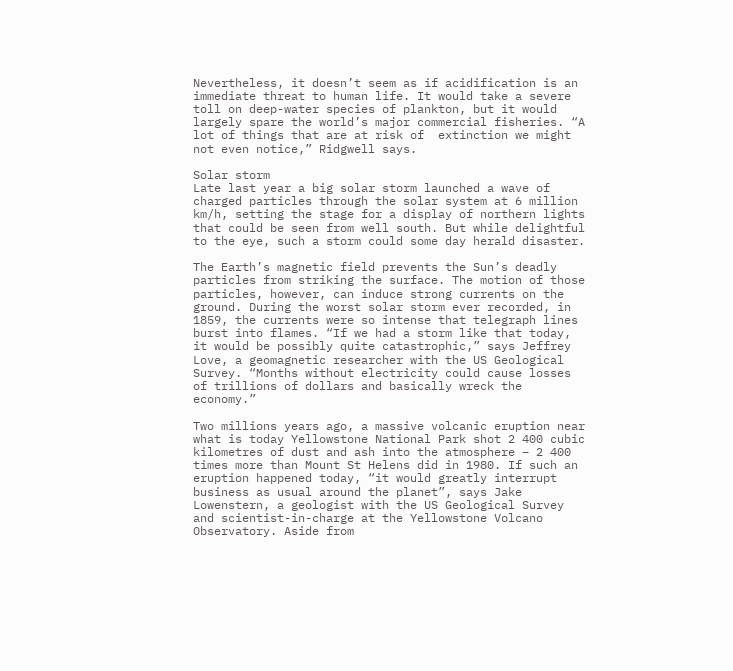Nevertheless, it doesn’t seem as if acidification is an immediate threat to human life. It would take a severe toll on deep-water species of plankton, but it would largely spare the world’s major commercial fisheries. “A lot of things that are at risk of  extinction we might not even notice,” Ridgwell says.

Solar storm
Late last year a big solar storm launched a wave of charged particles through the solar system at 6 million km/h, setting the stage for a display of northern lights that could be seen from well south. But while delightful to the eye, such a storm could some day herald disaster.

The Earth’s magnetic field prevents the Sun’s deadly particles from striking the surface. The motion of those particles, however, can induce strong currents on the ground. During the worst solar storm ever recorded, in 1859, the currents were so intense that telegraph lines burst into flames. “If we had a storm like that today, it would be possibly quite catastrophic,” says Jeffrey Love, a geomagnetic researcher with the US Geological Survey. “Months without electricity could cause losses of trillions of dollars and basically wreck the economy.”

Two millions years ago, a massive volcanic eruption near what is today Yellowstone National Park shot 2 400 cubic kilometres of dust and ash into the atmosphere – 2 400 times more than Mount St Helens did in 1980. If such an eruption happened today, “it would greatly interrupt business as usual around the planet”, says Jake Lowenstern, a geologist with the US Geological Survey and scientist-in-charge at the Yellowstone Volcano Observatory. Aside from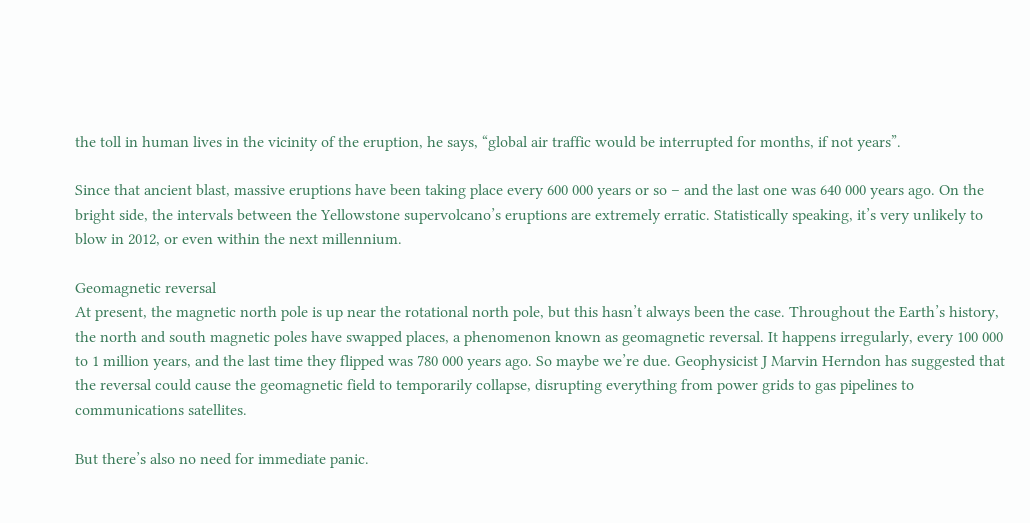the toll in human lives in the vicinity of the eruption, he says, “global air traffic would be interrupted for months, if not years”.

Since that ancient blast, massive eruptions have been taking place every 600 000 years or so – and the last one was 640 000 years ago. On the bright side, the intervals between the Yellowstone supervolcano’s eruptions are extremely erratic. Statistically speaking, it’s very unlikely to blow in 2012, or even within the next millennium.

Geomagnetic reversal
At present, the magnetic north pole is up near the rotational north pole, but this hasn’t always been the case. Throughout the Earth’s history, the north and south magnetic poles have swapped places, a phenomenon known as geomagnetic reversal. It happens irregularly, every 100 000 to 1 million years, and the last time they flipped was 780 000 years ago. So maybe we’re due. Geophysicist J Marvin Herndon has suggested that the reversal could cause the geomagnetic field to temporarily collapse, disrupting everything from power grids to gas pipelines to communications satellites.

But there’s also no need for immediate panic.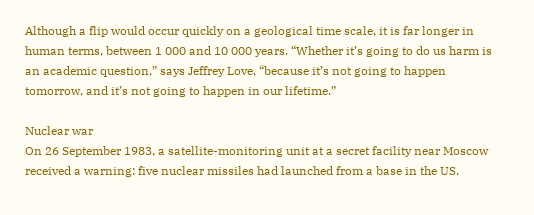Although a flip would occur quickly on a geological time scale, it is far longer in human terms, between 1 000 and 10 000 years. “Whether it’s going to do us harm is an academic question,” says Jeffrey Love, “because it’s not going to happen tomorrow, and it’s not going to happen in our lifetime.”

Nuclear war
On 26 September 1983, a satellite-monitoring unit at a secret facility near Moscow received a warning: five nuclear missiles had launched from a base in the US.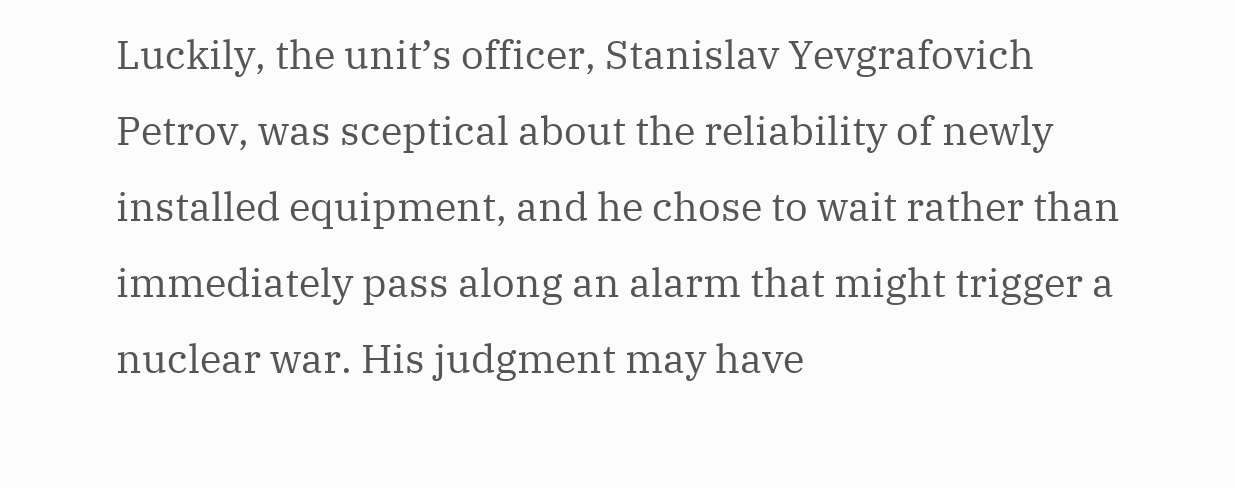Luckily, the unit’s officer, Stanislav Yevgrafovich Petrov, was sceptical about the reliability of newly installed equipment, and he chose to wait rather than immediately pass along an alarm that might trigger a nuclear war. His judgment may have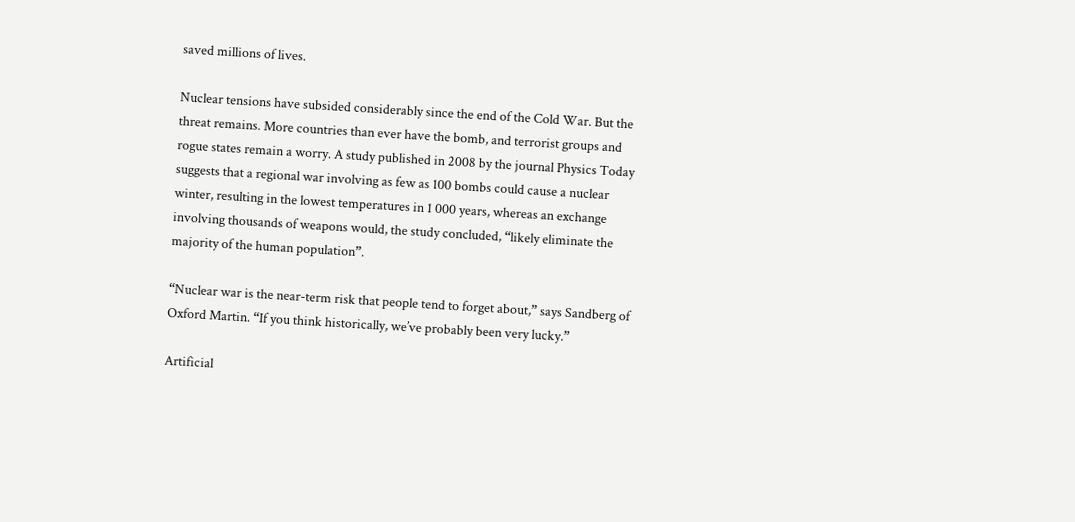saved millions of lives.

Nuclear tensions have subsided considerably since the end of the Cold War. But the threat remains. More countries than ever have the bomb, and terrorist groups and rogue states remain a worry. A study published in 2008 by the journal Physics Today suggests that a regional war involving as few as 100 bombs could cause a nuclear winter, resulting in the lowest temperatures in 1 000 years, whereas an exchange involving thousands of weapons would, the study concluded, “likely eliminate the majority of the human population”.

“Nuclear war is the near-term risk that people tend to forget about,” says Sandberg of Oxford Martin. “If you think historically, we’ve probably been very lucky.”

Artificial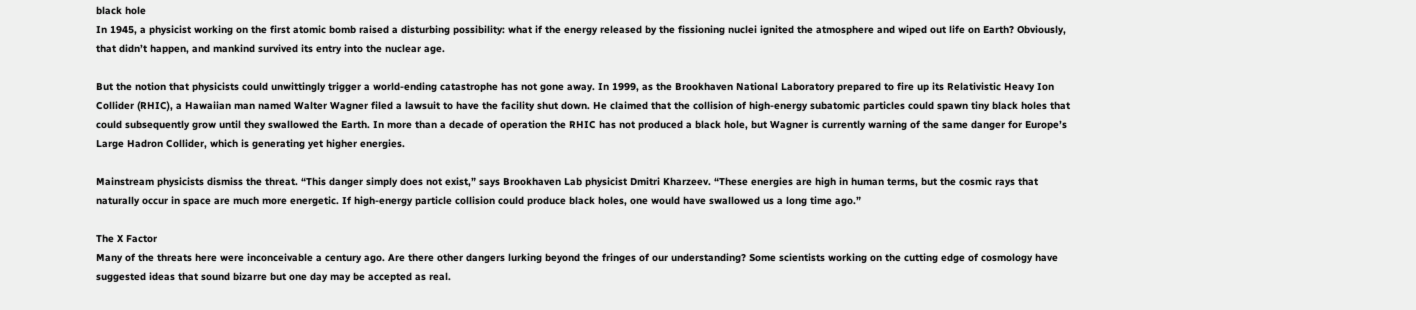black hole
In 1945, a physicist working on the first atomic bomb raised a disturbing possibility: what if the energy released by the fissioning nuclei ignited the atmosphere and wiped out life on Earth? Obviously, that didn’t happen, and mankind survived its entry into the nuclear age.

But the notion that physicists could unwittingly trigger a world-ending catastrophe has not gone away. In 1999, as the Brookhaven National Laboratory prepared to fire up its Relativistic Heavy Ion Collider (RHIC), a Hawaiian man named Walter Wagner filed a lawsuit to have the facility shut down. He claimed that the collision of high-energy subatomic particles could spawn tiny black holes that could subsequently grow until they swallowed the Earth. In more than a decade of operation the RHIC has not produced a black hole, but Wagner is currently warning of the same danger for Europe’s Large Hadron Collider, which is generating yet higher energies.

Mainstream physicists dismiss the threat. “This danger simply does not exist,” says Brookhaven Lab physicist Dmitri Kharzeev. “These energies are high in human terms, but the cosmic rays that naturally occur in space are much more energetic. If high-energy particle collision could produce black holes, one would have swallowed us a long time ago.”

The X Factor
Many of the threats here were inconceivable a century ago. Are there other dangers lurking beyond the fringes of our understanding? Some scientists working on the cutting edge of cosmology have suggested ideas that sound bizarre but one day may be accepted as real.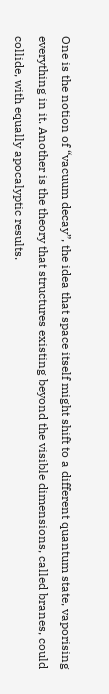One is the notion of “vacuum decay”, the idea that space itself might shift to a different quantum state, vaporising everything in it. Another is the theory that structures existing beyond the visible dimensions, called branes, could collide, with equally apocalyptic results.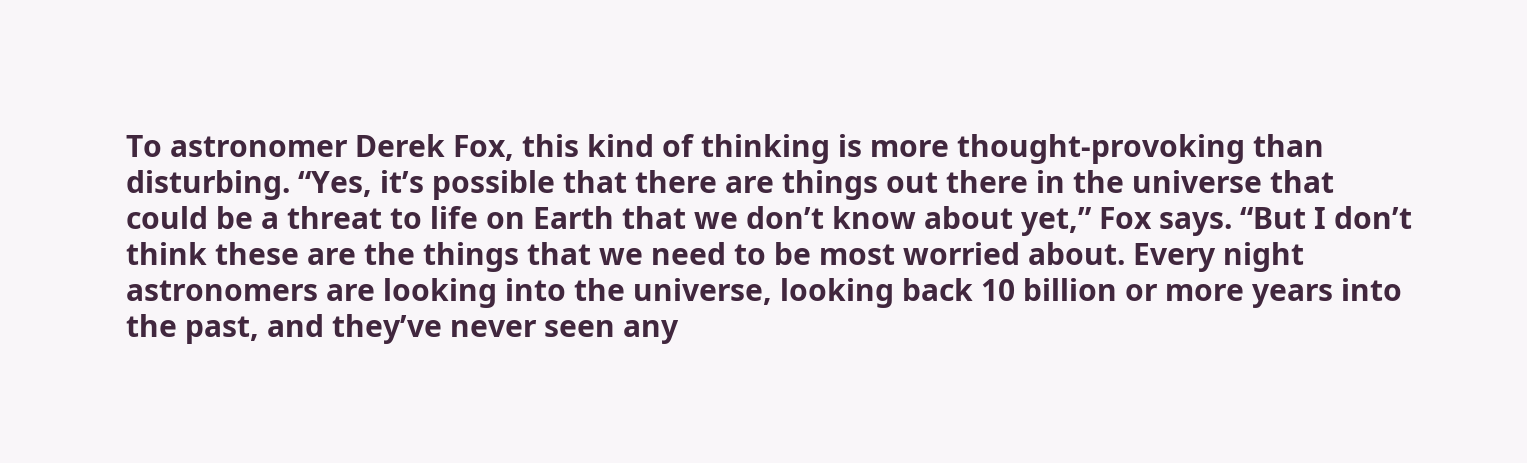To astronomer Derek Fox, this kind of thinking is more thought-provoking than disturbing. “Yes, it’s possible that there are things out there in the universe that could be a threat to life on Earth that we don’t know about yet,” Fox says. “But I don’t think these are the things that we need to be most worried about. Every night astronomers are looking into the universe, looking back 10 billion or more years into the past, and they’ve never seen any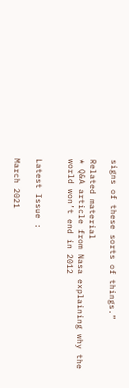signs of these sorts of things.”

Related material
* Q&A article from Nasa explaining why the world won’t end in 2012


Latest Issue :

March 2021